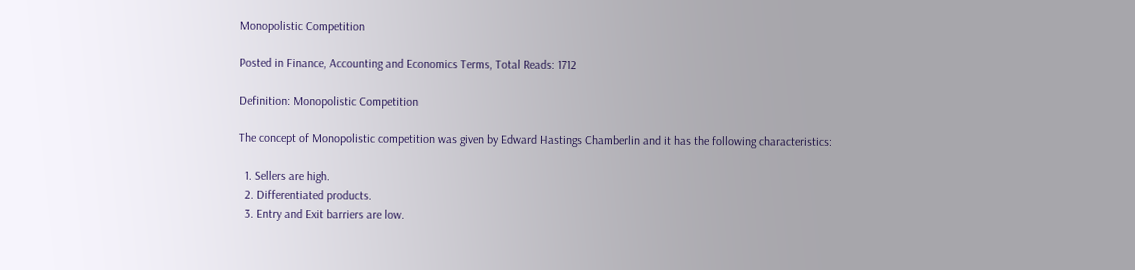Monopolistic Competition

Posted in Finance, Accounting and Economics Terms, Total Reads: 1712

Definition: Monopolistic Competition

The concept of Monopolistic competition was given by Edward Hastings Chamberlin and it has the following characteristics:

  1. Sellers are high.
  2. Differentiated products.
  3. Entry and Exit barriers are low.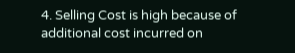4. Selling Cost is high because of additional cost incurred on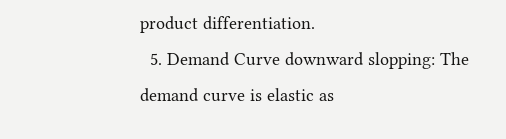product differentiation.
  5. Demand Curve downward slopping: The demand curve is elastic as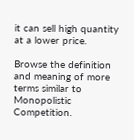it can sell high quantity at a lower price.

Browse the definition and meaning of more terms similar to Monopolistic Competition.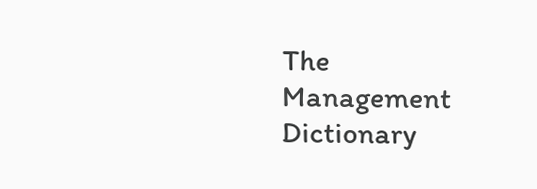The Management Dictionary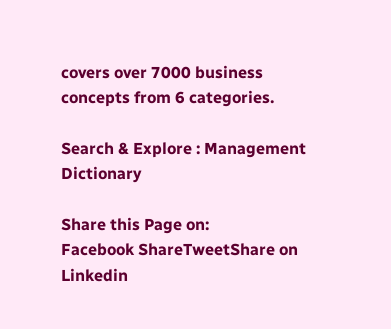covers over 7000 business concepts from 6 categories.

Search & Explore : Management Dictionary

Share this Page on:
Facebook ShareTweetShare on Linkedin